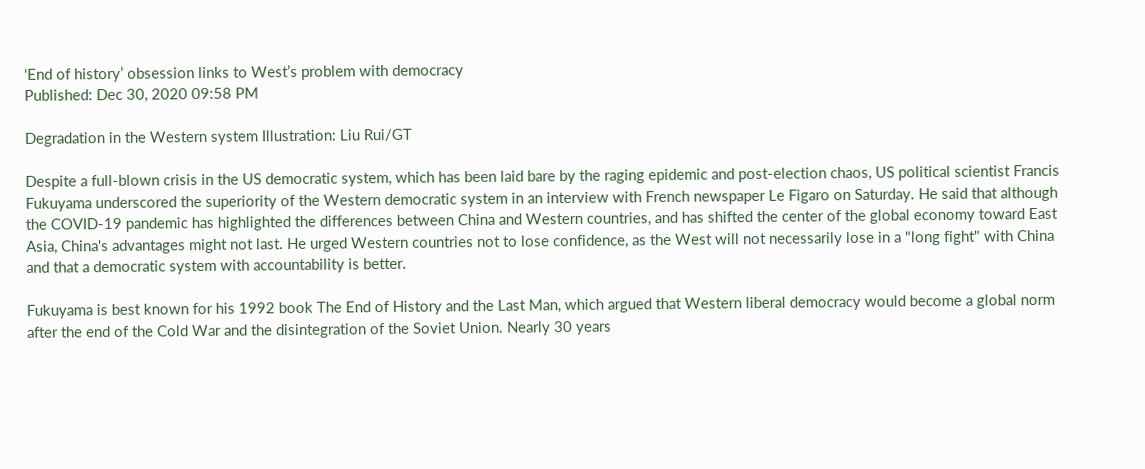‘End of history’ obsession links to West’s problem with democracy
Published: Dec 30, 2020 09:58 PM

Degradation in the Western system Illustration: Liu Rui/GT

Despite a full-blown crisis in the US democratic system, which has been laid bare by the raging epidemic and post-election chaos, US political scientist Francis Fukuyama underscored the superiority of the Western democratic system in an interview with French newspaper Le Figaro on Saturday. He said that although the COVID-19 pandemic has highlighted the differences between China and Western countries, and has shifted the center of the global economy toward East Asia, China's advantages might not last. He urged Western countries not to lose confidence, as the West will not necessarily lose in a "long fight" with China and that a democratic system with accountability is better.

Fukuyama is best known for his 1992 book The End of History and the Last Man, which argued that Western liberal democracy would become a global norm after the end of the Cold War and the disintegration of the Soviet Union. Nearly 30 years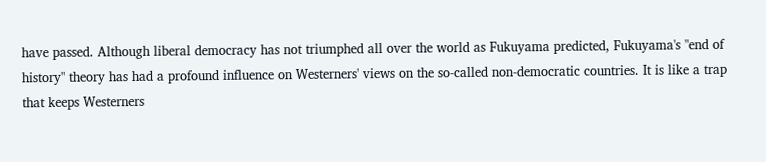have passed. Although liberal democracy has not triumphed all over the world as Fukuyama predicted, Fukuyama's "end of history" theory has had a profound influence on Westerners' views on the so-called non-democratic countries. It is like a trap that keeps Westerners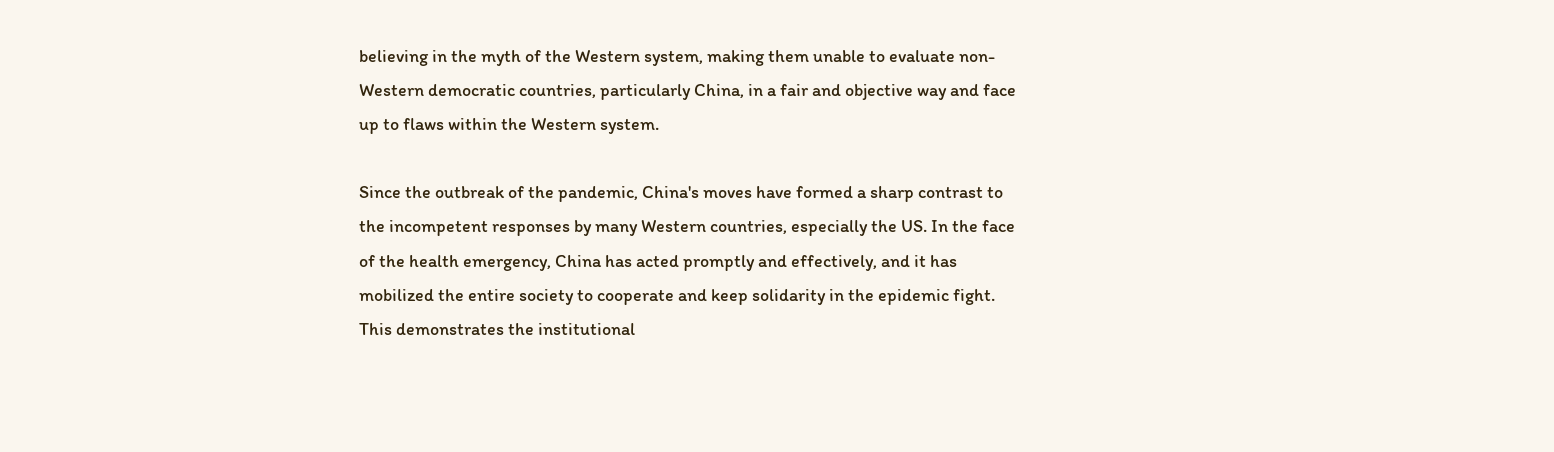believing in the myth of the Western system, making them unable to evaluate non-Western democratic countries, particularly China, in a fair and objective way and face up to flaws within the Western system.

Since the outbreak of the pandemic, China's moves have formed a sharp contrast to the incompetent responses by many Western countries, especially the US. In the face of the health emergency, China has acted promptly and effectively, and it has mobilized the entire society to cooperate and keep solidarity in the epidemic fight. This demonstrates the institutional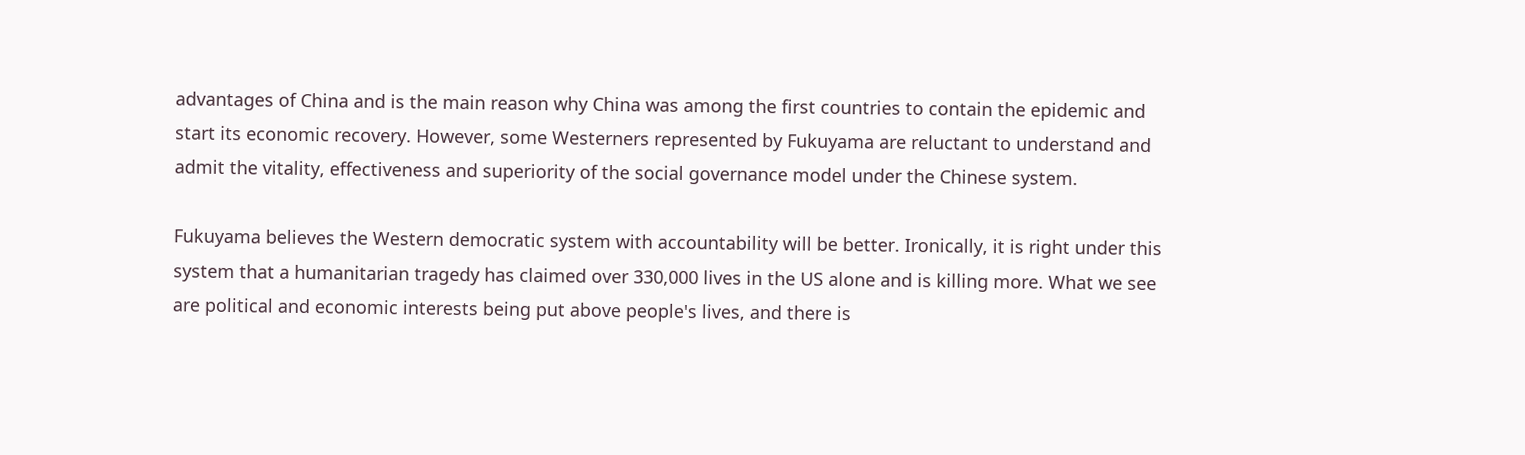advantages of China and is the main reason why China was among the first countries to contain the epidemic and start its economic recovery. However, some Westerners represented by Fukuyama are reluctant to understand and admit the vitality, effectiveness and superiority of the social governance model under the Chinese system.

Fukuyama believes the Western democratic system with accountability will be better. Ironically, it is right under this system that a humanitarian tragedy has claimed over 330,000 lives in the US alone and is killing more. What we see are political and economic interests being put above people's lives, and there is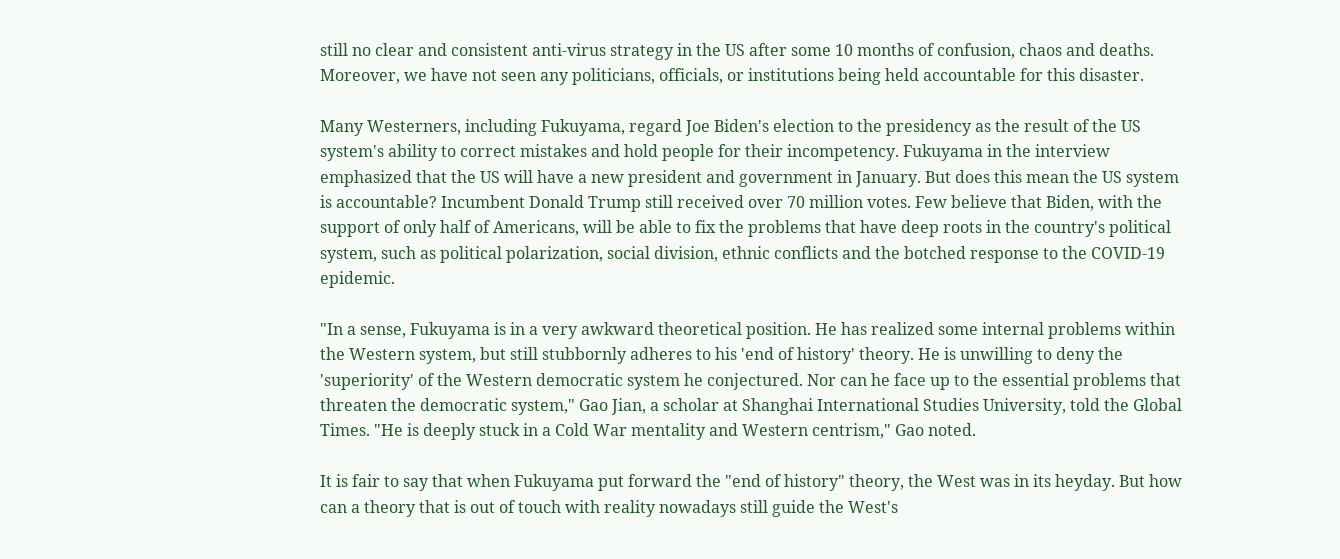still no clear and consistent anti-virus strategy in the US after some 10 months of confusion, chaos and deaths. Moreover, we have not seen any politicians, officials, or institutions being held accountable for this disaster.

Many Westerners, including Fukuyama, regard Joe Biden's election to the presidency as the result of the US system's ability to correct mistakes and hold people for their incompetency. Fukuyama in the interview emphasized that the US will have a new president and government in January. But does this mean the US system is accountable? Incumbent Donald Trump still received over 70 million votes. Few believe that Biden, with the support of only half of Americans, will be able to fix the problems that have deep roots in the country's political system, such as political polarization, social division, ethnic conflicts and the botched response to the COVID-19 epidemic.

"In a sense, Fukuyama is in a very awkward theoretical position. He has realized some internal problems within the Western system, but still stubbornly adheres to his 'end of history' theory. He is unwilling to deny the 'superiority' of the Western democratic system he conjectured. Nor can he face up to the essential problems that threaten the democratic system," Gao Jian, a scholar at Shanghai International Studies University, told the Global Times. "He is deeply stuck in a Cold War mentality and Western centrism," Gao noted.

It is fair to say that when Fukuyama put forward the "end of history" theory, the West was in its heyday. But how can a theory that is out of touch with reality nowadays still guide the West's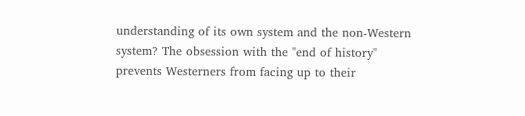understanding of its own system and the non-Western system? The obsession with the "end of history" prevents Westerners from facing up to their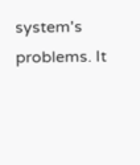system's problems. It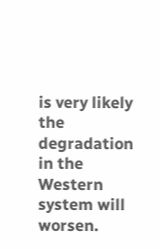is very likely the degradation in the Western system will worsen.